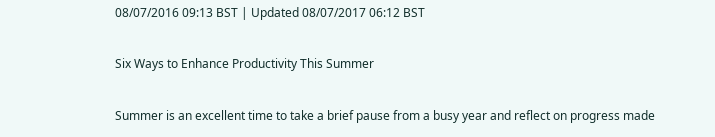08/07/2016 09:13 BST | Updated 08/07/2017 06:12 BST

Six Ways to Enhance Productivity This Summer

Summer is an excellent time to take a brief pause from a busy year and reflect on progress made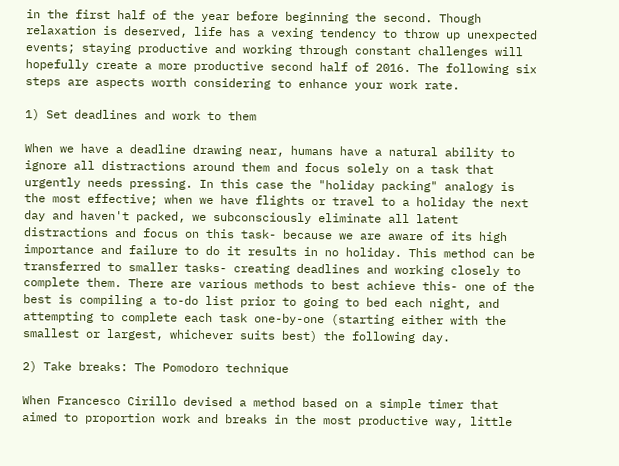in the first half of the year before beginning the second. Though relaxation is deserved, life has a vexing tendency to throw up unexpected events; staying productive and working through constant challenges will hopefully create a more productive second half of 2016. The following six steps are aspects worth considering to enhance your work rate.

1) Set deadlines and work to them

When we have a deadline drawing near, humans have a natural ability to ignore all distractions around them and focus solely on a task that urgently needs pressing. In this case the "holiday packing" analogy is the most effective; when we have flights or travel to a holiday the next day and haven't packed, we subconsciously eliminate all latent distractions and focus on this task- because we are aware of its high importance and failure to do it results in no holiday. This method can be transferred to smaller tasks- creating deadlines and working closely to complete them. There are various methods to best achieve this- one of the best is compiling a to-do list prior to going to bed each night, and attempting to complete each task one-by-one (starting either with the smallest or largest, whichever suits best) the following day.

2) Take breaks: The Pomodoro technique

When Francesco Cirillo devised a method based on a simple timer that aimed to proportion work and breaks in the most productive way, little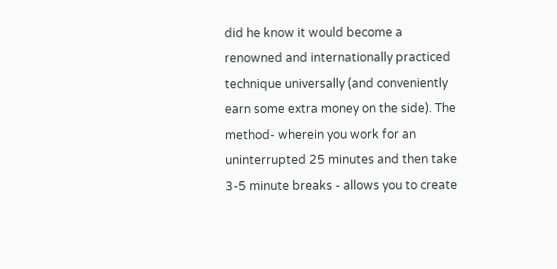did he know it would become a renowned and internationally practiced technique universally (and conveniently earn some extra money on the side). The method- wherein you work for an uninterrupted 25 minutes and then take 3-5 minute breaks - allows you to create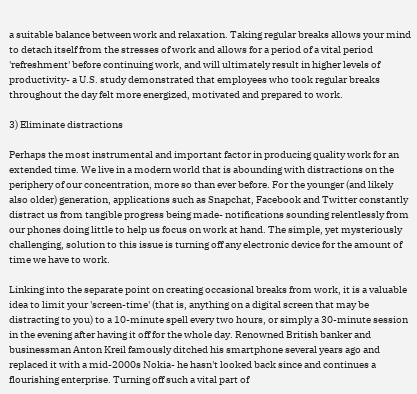a suitable balance between work and relaxation. Taking regular breaks allows your mind to detach itself from the stresses of work and allows for a period of a vital period 'refreshment' before continuing work, and will ultimately result in higher levels of productivity- a U.S. study demonstrated that employees who took regular breaks throughout the day felt more energized, motivated and prepared to work.

3) Eliminate distractions

Perhaps the most instrumental and important factor in producing quality work for an extended time. We live in a modern world that is abounding with distractions on the periphery of our concentration, more so than ever before. For the younger (and likely also older) generation, applications such as Snapchat, Facebook and Twitter constantly distract us from tangible progress being made- notifications sounding relentlessly from our phones doing little to help us focus on work at hand. The simple, yet mysteriously challenging, solution to this issue is turning off any electronic device for the amount of time we have to work.

Linking into the separate point on creating occasional breaks from work, it is a valuable idea to limit your 'screen-time' (that is, anything on a digital screen that may be distracting to you) to a 10-minute spell every two hours, or simply a 30-minute session in the evening after having it off for the whole day. Renowned British banker and businessman Anton Kreil famously ditched his smartphone several years ago and replaced it with a mid-2000s Nokia- he hasn't looked back since and continues a flourishing enterprise. Turning off such a vital part of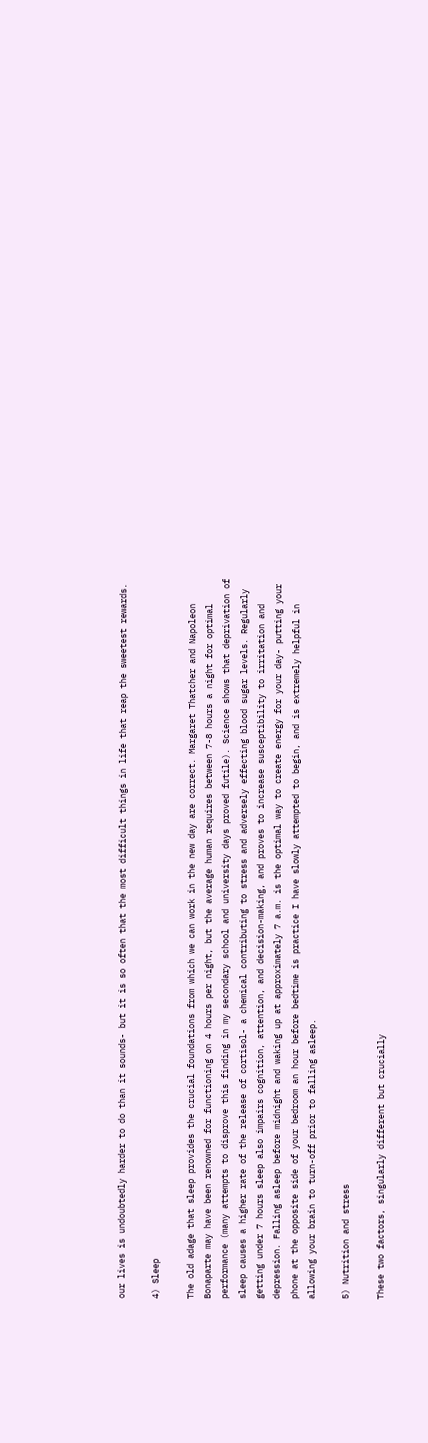our lives is undoubtedly harder to do than it sounds- but it is so often that the most difficult things in life that reap the sweetest rewards.

4) Sleep

The old adage that sleep provides the crucial foundations from which we can work in the new day are correct. Margaret Thatcher and Napoleon Bonaparte may have been renowned for functioning on 4 hours per night, but the average human requires between 7-8 hours a night for optimal performance (many attempts to disprove this finding in my secondary school and university days proved futile). Science shows that deprivation of sleep causes a higher rate of the release of cortisol- a chemical contributing to stress and adversely effecting blood sugar levels. Regularly getting under 7 hours sleep also impairs cognition, attention, and decision-making, and proves to increase susceptibility to irritation and depression. Falling asleep before midnight and waking up at approximately 7 a.m. is the optimal way to create energy for your day- putting your phone at the opposite side of your bedroom an hour before bedtime is practice I have slowly attempted to begin, and is extremely helpful in allowing your brain to turn-off prior to falling asleep.

5) Nutrition and stress

These two factors, singularly different but crucially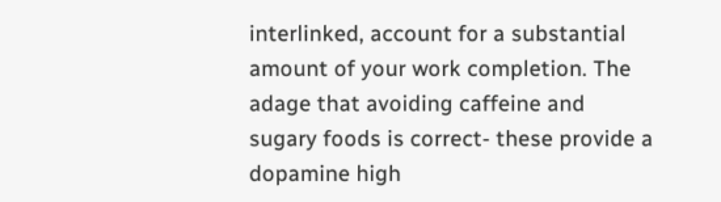interlinked, account for a substantial amount of your work completion. The adage that avoiding caffeine and sugary foods is correct- these provide a dopamine high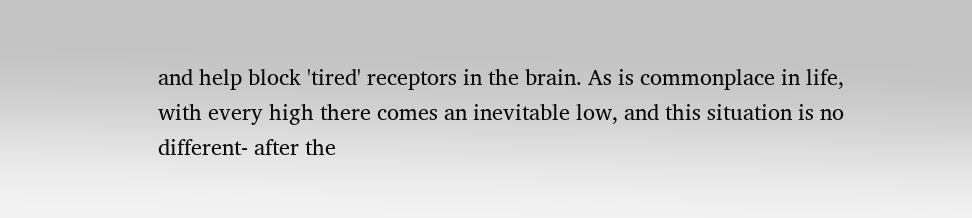and help block 'tired' receptors in the brain. As is commonplace in life, with every high there comes an inevitable low, and this situation is no different- after the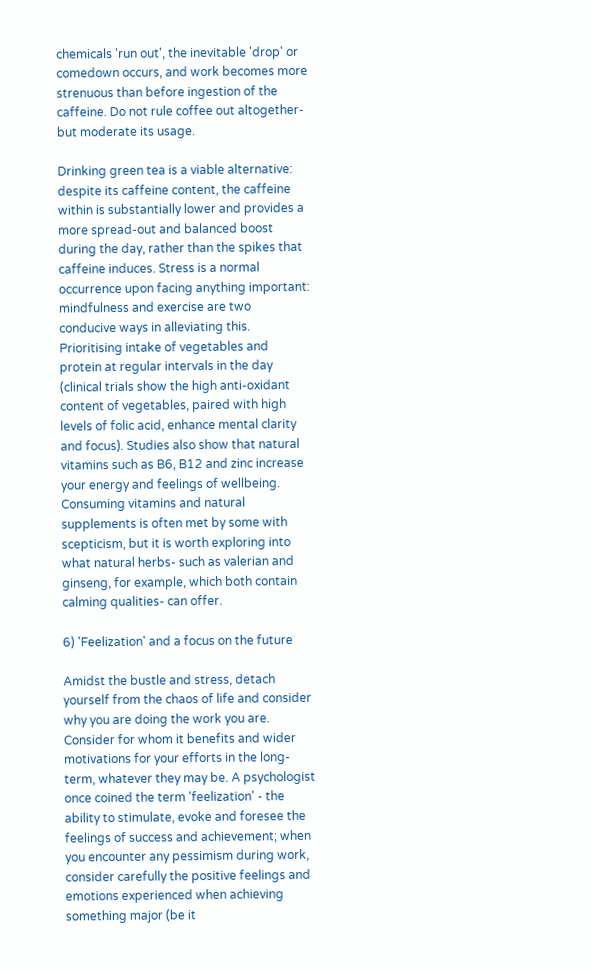chemicals 'run out', the inevitable 'drop' or comedown occurs, and work becomes more strenuous than before ingestion of the caffeine. Do not rule coffee out altogether- but moderate its usage.

Drinking green tea is a viable alternative: despite its caffeine content, the caffeine within is substantially lower and provides a more spread-out and balanced boost during the day, rather than the spikes that caffeine induces. Stress is a normal occurrence upon facing anything important: mindfulness and exercise are two conducive ways in alleviating this. Prioritising intake of vegetables and protein at regular intervals in the day (clinical trials show the high anti-oxidant content of vegetables, paired with high levels of folic acid, enhance mental clarity and focus). Studies also show that natural vitamins such as B6, B12 and zinc increase your energy and feelings of wellbeing. Consuming vitamins and natural supplements is often met by some with scepticism, but it is worth exploring into what natural herbs- such as valerian and ginseng, for example, which both contain calming qualities- can offer.

6) 'Feelization' and a focus on the future

Amidst the bustle and stress, detach yourself from the chaos of life and consider why you are doing the work you are. Consider for whom it benefits and wider motivations for your efforts in the long-term, whatever they may be. A psychologist once coined the term 'feelization' - the ability to stimulate, evoke and foresee the feelings of success and achievement; when you encounter any pessimism during work, consider carefully the positive feelings and emotions experienced when achieving something major (be it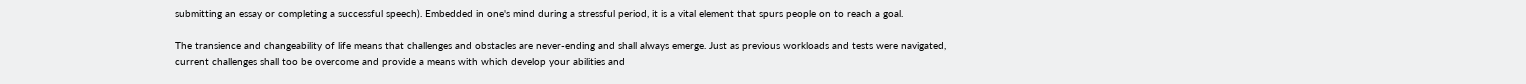submitting an essay or completing a successful speech). Embedded in one's mind during a stressful period, it is a vital element that spurs people on to reach a goal.

The transience and changeability of life means that challenges and obstacles are never-ending and shall always emerge. Just as previous workloads and tests were navigated, current challenges shall too be overcome and provide a means with which develop your abilities and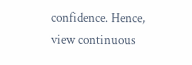confidence. Hence, view continuous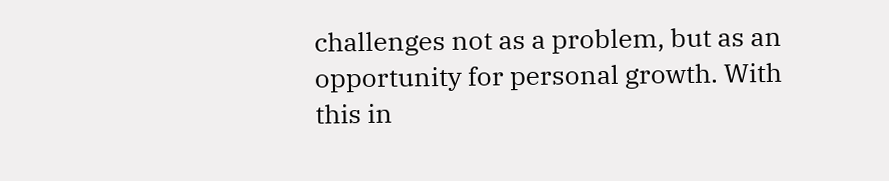challenges not as a problem, but as an opportunity for personal growth. With this in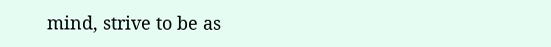mind, strive to be as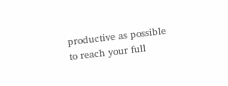productive as possible to reach your full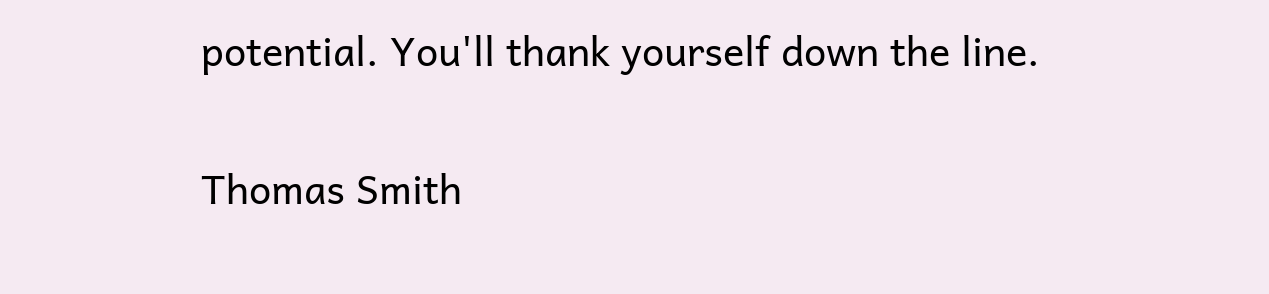potential. You'll thank yourself down the line.

Thomas Smith